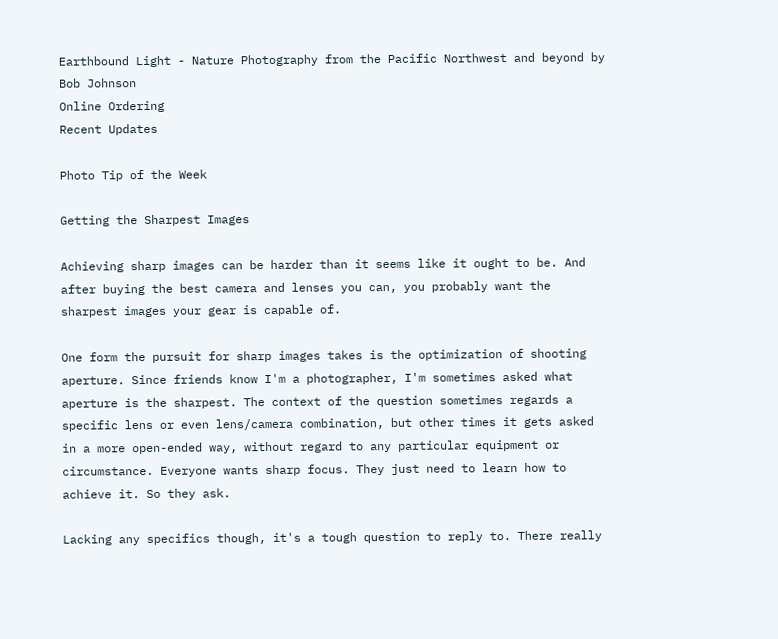Earthbound Light - Nature Photography from the Pacific Northwest and beyond by Bob Johnson
Online Ordering
Recent Updates

Photo Tip of the Week

Getting the Sharpest Images

Achieving sharp images can be harder than it seems like it ought to be. And after buying the best camera and lenses you can, you probably want the sharpest images your gear is capable of.

One form the pursuit for sharp images takes is the optimization of shooting aperture. Since friends know I'm a photographer, I'm sometimes asked what aperture is the sharpest. The context of the question sometimes regards a specific lens or even lens/camera combination, but other times it gets asked in a more open-ended way, without regard to any particular equipment or circumstance. Everyone wants sharp focus. They just need to learn how to achieve it. So they ask.

Lacking any specifics though, it's a tough question to reply to. There really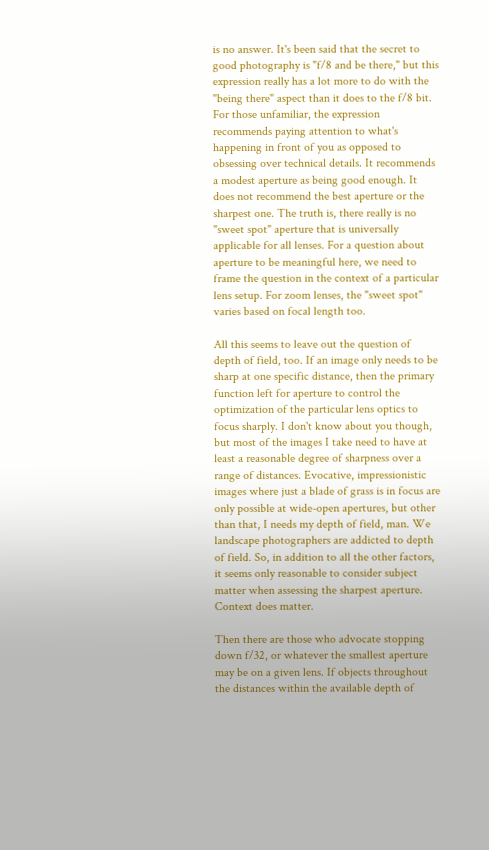is no answer. It's been said that the secret to good photography is "f/8 and be there," but this expression really has a lot more to do with the "being there" aspect than it does to the f/8 bit. For those unfamiliar, the expression recommends paying attention to what's happening in front of you as opposed to obsessing over technical details. It recommends a modest aperture as being good enough. It does not recommend the best aperture or the sharpest one. The truth is, there really is no "sweet spot" aperture that is universally applicable for all lenses. For a question about aperture to be meaningful here, we need to frame the question in the context of a particular lens setup. For zoom lenses, the "sweet spot" varies based on focal length too.

All this seems to leave out the question of depth of field, too. If an image only needs to be sharp at one specific distance, then the primary function left for aperture to control the optimization of the particular lens optics to focus sharply. I don't know about you though, but most of the images I take need to have at least a reasonable degree of sharpness over a range of distances. Evocative, impressionistic images where just a blade of grass is in focus are only possible at wide-open apertures, but other than that, I needs my depth of field, man. We landscape photographers are addicted to depth of field. So, in addition to all the other factors, it seems only reasonable to consider subject matter when assessing the sharpest aperture. Context does matter.

Then there are those who advocate stopping down f/32, or whatever the smallest aperture may be on a given lens. If objects throughout the distances within the available depth of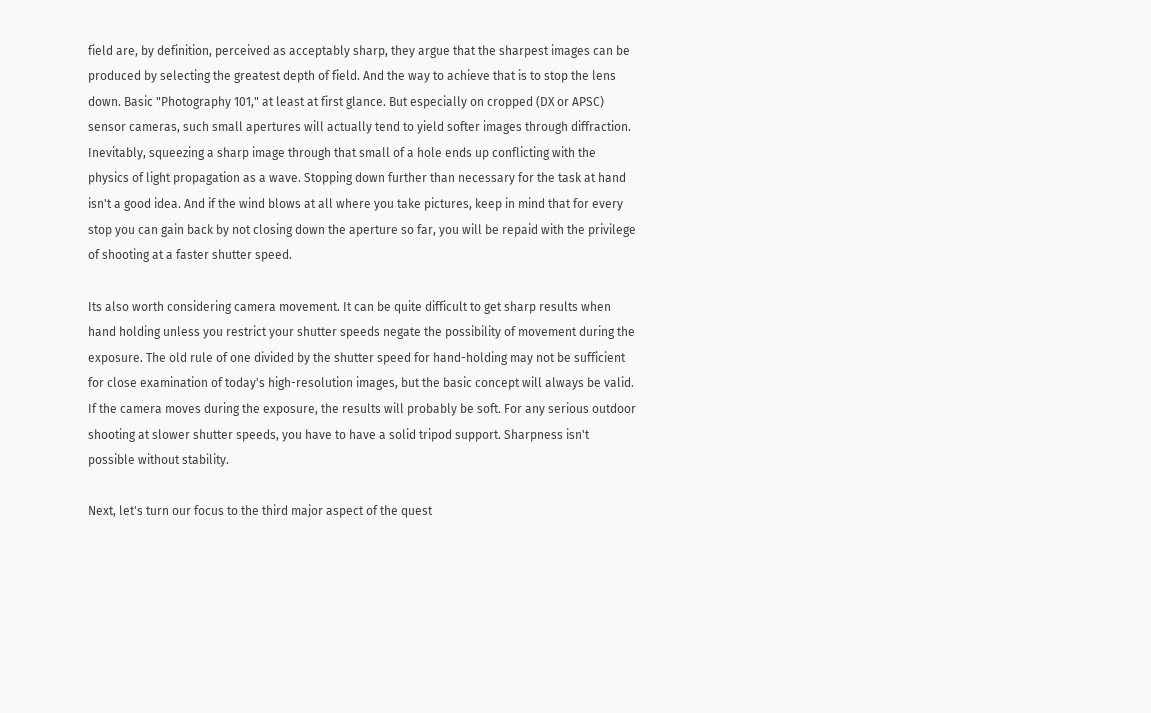field are, by definition, perceived as acceptably sharp, they argue that the sharpest images can be produced by selecting the greatest depth of field. And the way to achieve that is to stop the lens down. Basic "Photography 101," at least at first glance. But especially on cropped (DX or APSC) sensor cameras, such small apertures will actually tend to yield softer images through diffraction. Inevitably, squeezing a sharp image through that small of a hole ends up conflicting with the physics of light propagation as a wave. Stopping down further than necessary for the task at hand isn't a good idea. And if the wind blows at all where you take pictures, keep in mind that for every stop you can gain back by not closing down the aperture so far, you will be repaid with the privilege of shooting at a faster shutter speed.

Its also worth considering camera movement. It can be quite difficult to get sharp results when hand holding unless you restrict your shutter speeds negate the possibility of movement during the exposure. The old rule of one divided by the shutter speed for hand-holding may not be sufficient for close examination of today's high-resolution images, but the basic concept will always be valid. If the camera moves during the exposure, the results will probably be soft. For any serious outdoor shooting at slower shutter speeds, you have to have a solid tripod support. Sharpness isn't possible without stability.

Next, let's turn our focus to the third major aspect of the quest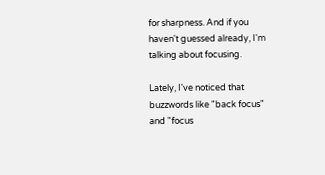for sharpness. And if you haven't guessed already, I'm talking about focusing.

Lately, I've noticed that buzzwords like "back focus" and "focus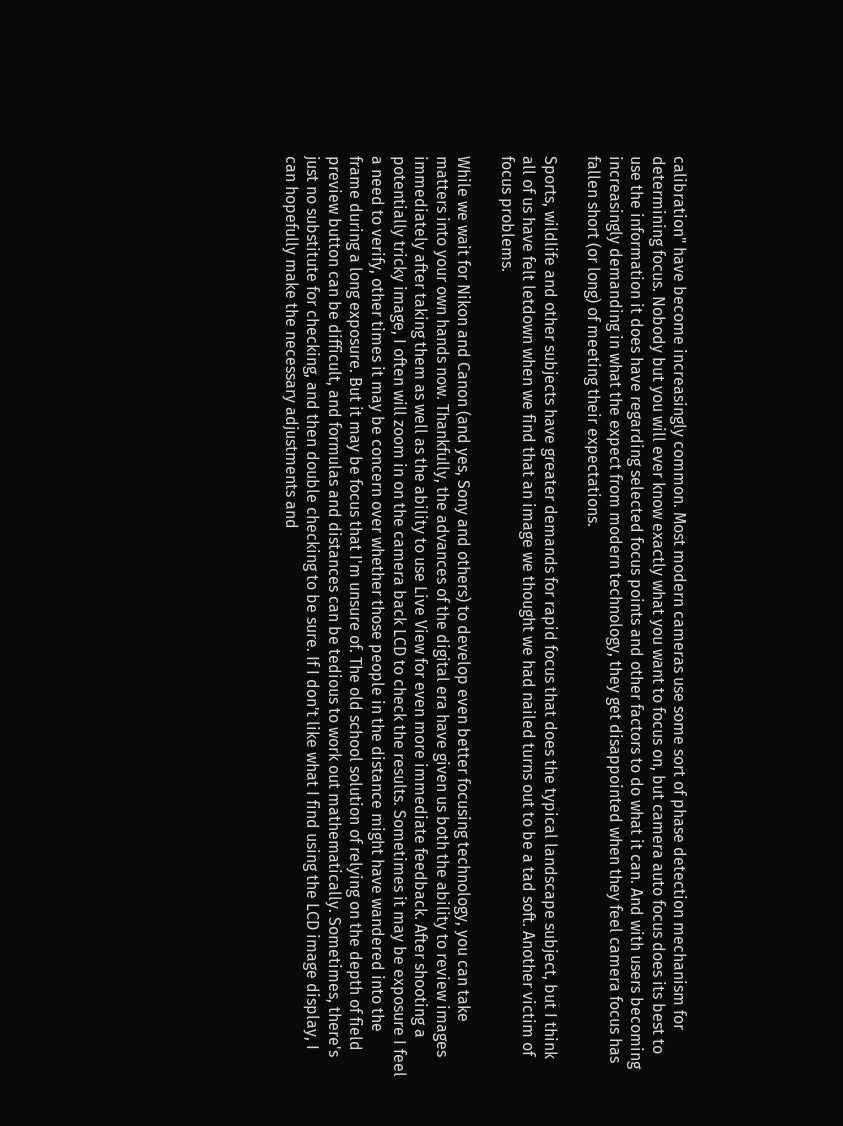calibration" have become increasingly common. Most modern cameras use some sort of phase detection mechanism for determining focus. Nobody but you will ever know exactly what you want to focus on, but camera auto focus does its best to use the information it does have regarding selected focus points and other factors to do what it can. And with users becoming increasingly demanding in what the expect from modern technology, they get disappointed when they feel camera focus has fallen short (or long) of meeting their expectations.

Sports, wildlife and other subjects have greater demands for rapid focus that does the typical landscape subject, but I think all of us have felt letdown when we find that an image we thought we had nailed turns out to be a tad soft. Another victim of focus problems.

While we wait for Nikon and Canon (and yes, Sony and others) to develop even better focusing technology, you can take matters into your own hands now. Thankfully, the advances of the digital era have given us both the ability to review images immediately after taking them as well as the ability to use Live View for even more immediate feedback. After shooting a potentially tricky image, I often will zoom in on the camera back LCD to check the results. Sometimes it may be exposure I feel a need to verify, other times it may be concern over whether those people in the distance might have wandered into the frame during a long exposure. But it may be focus that I'm unsure of. The old school solution of relying on the depth of field preview button can be difficult, and formulas and distances can be tedious to work out mathematically. Sometimes, there's just no substitute for checking, and then double checking to be sure. If I don't like what I find using the LCD image display, I can hopefully make the necessary adjustments and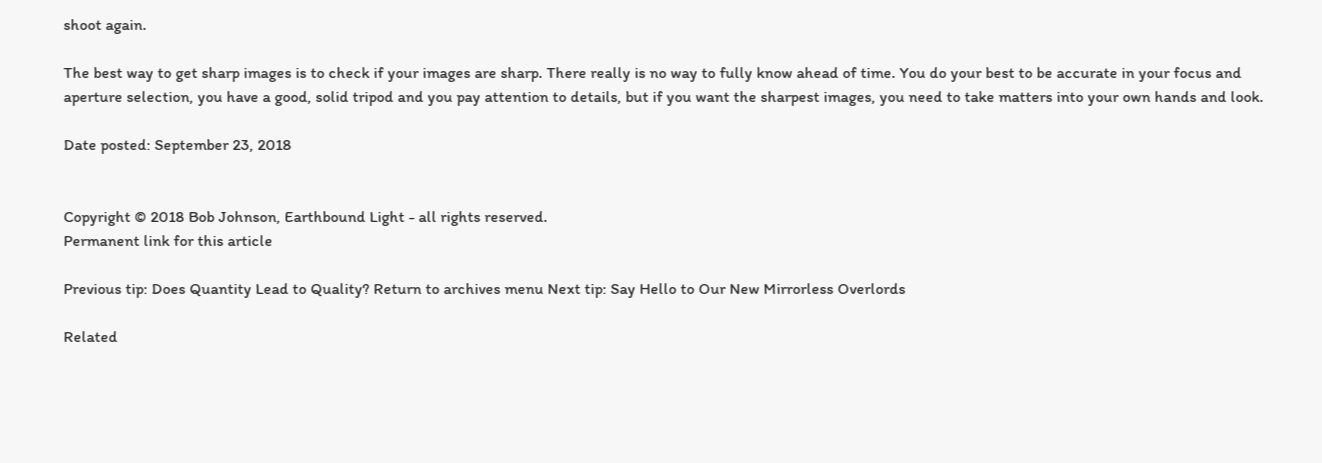shoot again.

The best way to get sharp images is to check if your images are sharp. There really is no way to fully know ahead of time. You do your best to be accurate in your focus and aperture selection, you have a good, solid tripod and you pay attention to details, but if you want the sharpest images, you need to take matters into your own hands and look.

Date posted: September 23, 2018


Copyright © 2018 Bob Johnson, Earthbound Light - all rights reserved.
Permanent link for this article

Previous tip: Does Quantity Lead to Quality? Return to archives menu Next tip: Say Hello to Our New Mirrorless Overlords

Related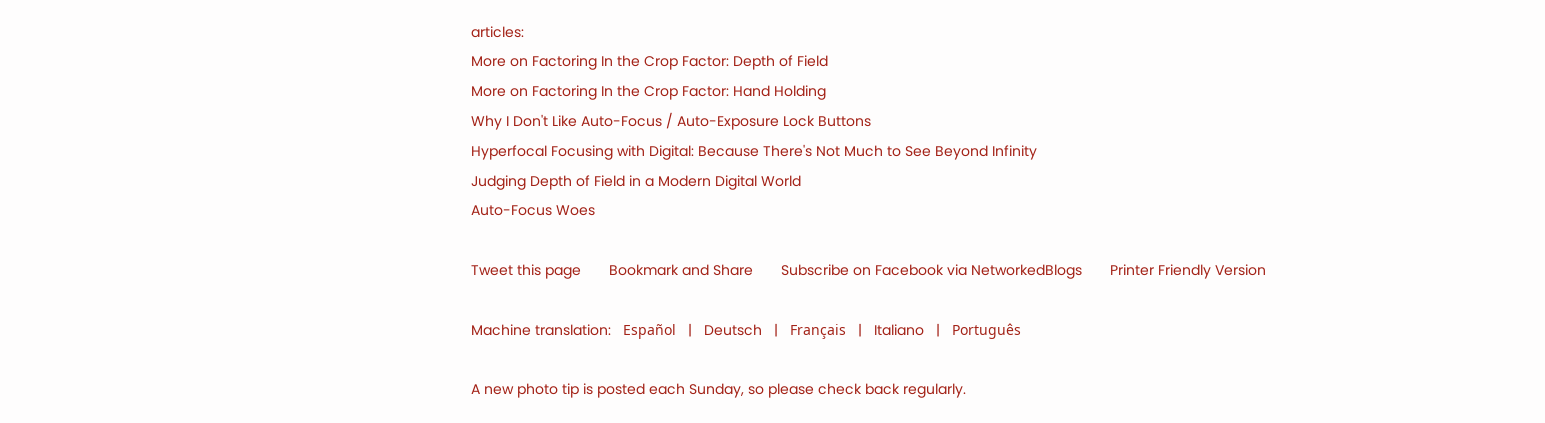articles:
More on Factoring In the Crop Factor: Depth of Field
More on Factoring In the Crop Factor: Hand Holding
Why I Don't Like Auto-Focus / Auto-Exposure Lock Buttons
Hyperfocal Focusing with Digital: Because There's Not Much to See Beyond Infinity
Judging Depth of Field in a Modern Digital World
Auto-Focus Woes

Tweet this page       Bookmark and Share       Subscribe on Facebook via NetworkedBlogs       Printer Friendly Version

Machine translation:   Español   |   Deutsch   |   Français   |   Italiano   |   Português

A new photo tip is posted each Sunday, so please check back regularly.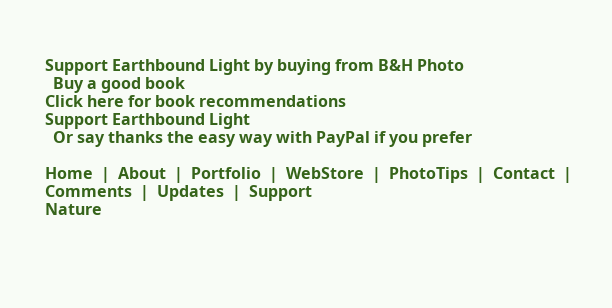Support Earthbound Light by buying from B&H Photo
  Buy a good book
Click here for book recommendations
Support Earthbound Light
  Or say thanks the easy way with PayPal if you prefer

Home  |  About  |  Portfolio  |  WebStore  |  PhotoTips  |  Contact  |  Comments  |  Updates  |  Support
Nature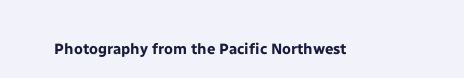Photography from the Pacific Northwest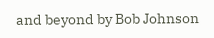and beyond by Bob Johnson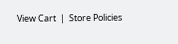View Cart  |  Store Policies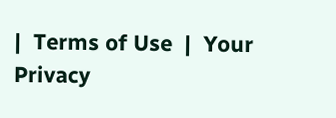|  Terms of Use  |  Your Privacy